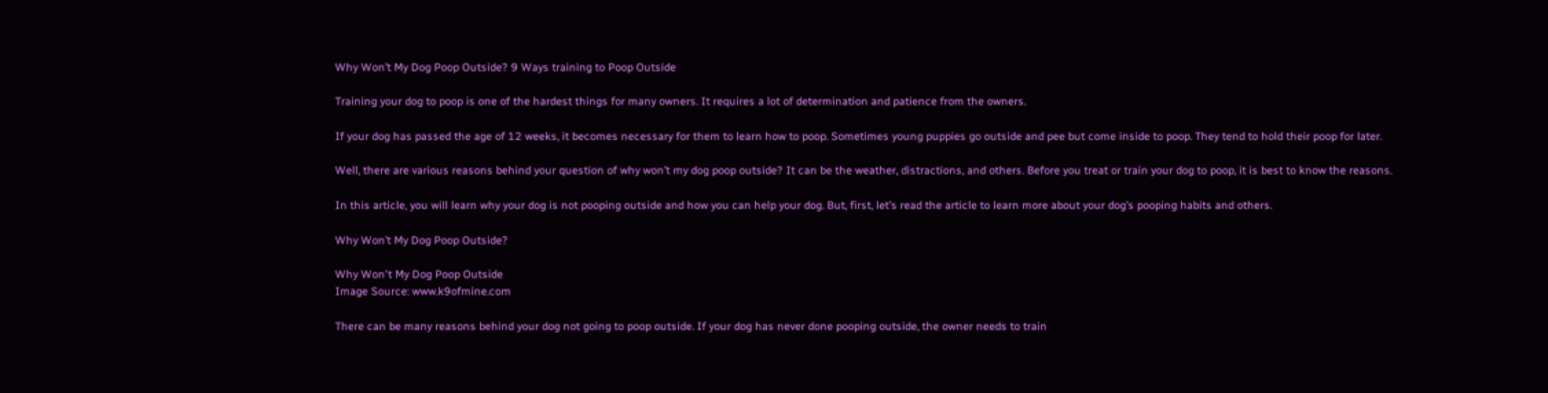Why Won’t My Dog Poop Outside? 9 Ways training to Poop Outside

Training your dog to poop is one of the hardest things for many owners. It requires a lot of determination and patience from the owners.

If your dog has passed the age of 12 weeks, it becomes necessary for them to learn how to poop. Sometimes young puppies go outside and pee but come inside to poop. They tend to hold their poop for later.

Well, there are various reasons behind your question of why won’t my dog poop outside? It can be the weather, distractions, and others. Before you treat or train your dog to poop, it is best to know the reasons.

In this article, you will learn why your dog is not pooping outside and how you can help your dog. But, first, let’s read the article to learn more about your dog’s pooping habits and others.

Why Won’t My Dog Poop Outside?

Why Won't My Dog Poop Outside
Image Source: www.k9ofmine.com

There can be many reasons behind your dog not going to poop outside. If your dog has never done pooping outside, the owner needs to train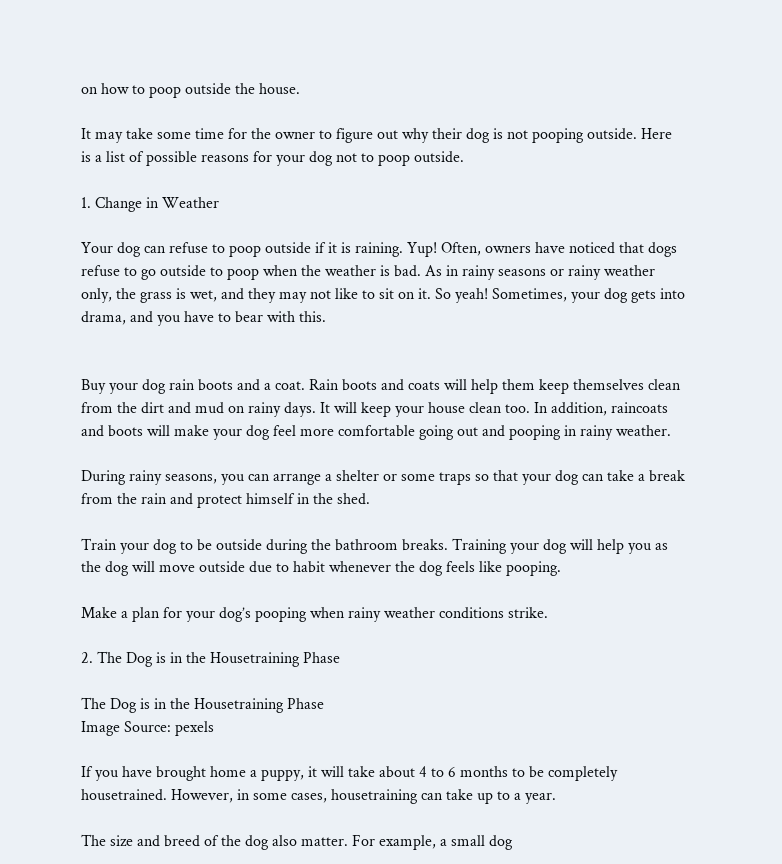on how to poop outside the house.

It may take some time for the owner to figure out why their dog is not pooping outside. Here is a list of possible reasons for your dog not to poop outside.

1. Change in Weather

Your dog can refuse to poop outside if it is raining. Yup! Often, owners have noticed that dogs refuse to go outside to poop when the weather is bad. As in rainy seasons or rainy weather only, the grass is wet, and they may not like to sit on it. So yeah! Sometimes, your dog gets into drama, and you have to bear with this.


Buy your dog rain boots and a coat. Rain boots and coats will help them keep themselves clean from the dirt and mud on rainy days. It will keep your house clean too. In addition, raincoats and boots will make your dog feel more comfortable going out and pooping in rainy weather.

During rainy seasons, you can arrange a shelter or some traps so that your dog can take a break from the rain and protect himself in the shed.

Train your dog to be outside during the bathroom breaks. Training your dog will help you as the dog will move outside due to habit whenever the dog feels like pooping.

Make a plan for your dog’s pooping when rainy weather conditions strike.

2. The Dog is in the Housetraining Phase

The Dog is in the Housetraining Phase
Image Source: pexels

If you have brought home a puppy, it will take about 4 to 6 months to be completely housetrained. However, in some cases, housetraining can take up to a year.

The size and breed of the dog also matter. For example, a small dog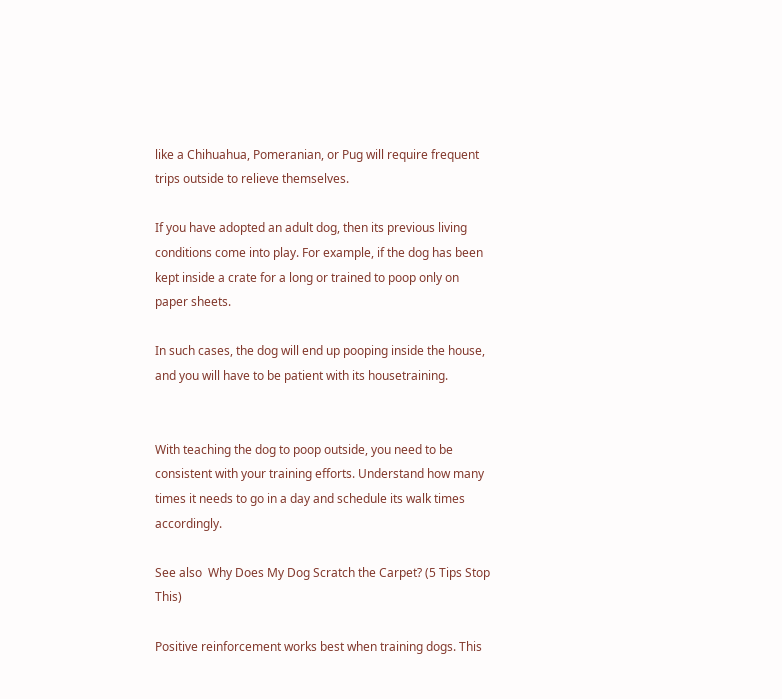like a Chihuahua, Pomeranian, or Pug will require frequent trips outside to relieve themselves.

If you have adopted an adult dog, then its previous living conditions come into play. For example, if the dog has been kept inside a crate for a long or trained to poop only on paper sheets.

In such cases, the dog will end up pooping inside the house, and you will have to be patient with its housetraining.


With teaching the dog to poop outside, you need to be consistent with your training efforts. Understand how many times it needs to go in a day and schedule its walk times accordingly.

See also  Why Does My Dog Scratch the Carpet? (5 Tips Stop This)

Positive reinforcement works best when training dogs. This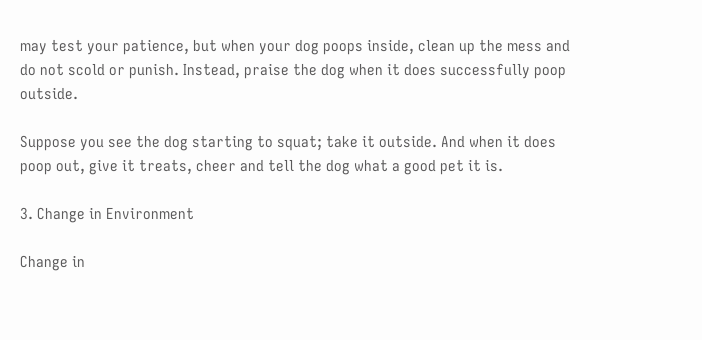may test your patience, but when your dog poops inside, clean up the mess and do not scold or punish. Instead, praise the dog when it does successfully poop outside.

Suppose you see the dog starting to squat; take it outside. And when it does poop out, give it treats, cheer and tell the dog what a good pet it is.

3. Change in Environment

Change in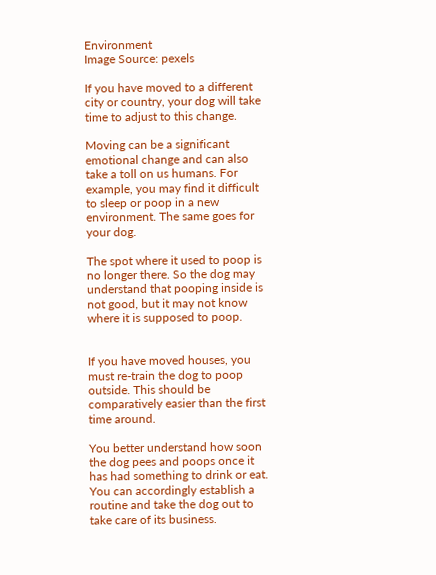Environment
Image Source: pexels

If you have moved to a different city or country, your dog will take time to adjust to this change.

Moving can be a significant emotional change and can also take a toll on us humans. For example, you may find it difficult to sleep or poop in a new environment. The same goes for your dog.

The spot where it used to poop is no longer there. So the dog may understand that pooping inside is not good, but it may not know where it is supposed to poop.


If you have moved houses, you must re-train the dog to poop outside. This should be comparatively easier than the first time around.

You better understand how soon the dog pees and poops once it has had something to drink or eat. You can accordingly establish a routine and take the dog out to take care of its business.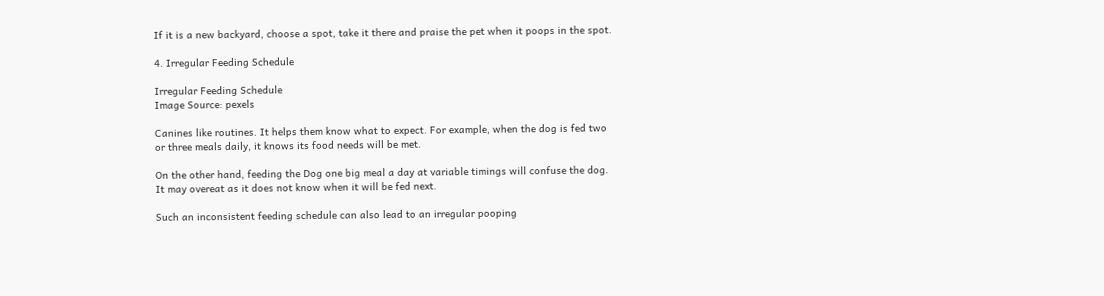If it is a new backyard, choose a spot, take it there and praise the pet when it poops in the spot.

4. Irregular Feeding Schedule

Irregular Feeding Schedule
Image Source: pexels

Canines like routines. It helps them know what to expect. For example, when the dog is fed two or three meals daily, it knows its food needs will be met.

On the other hand, feeding the Dog one big meal a day at variable timings will confuse the dog. It may overeat as it does not know when it will be fed next.

Such an inconsistent feeding schedule can also lead to an irregular pooping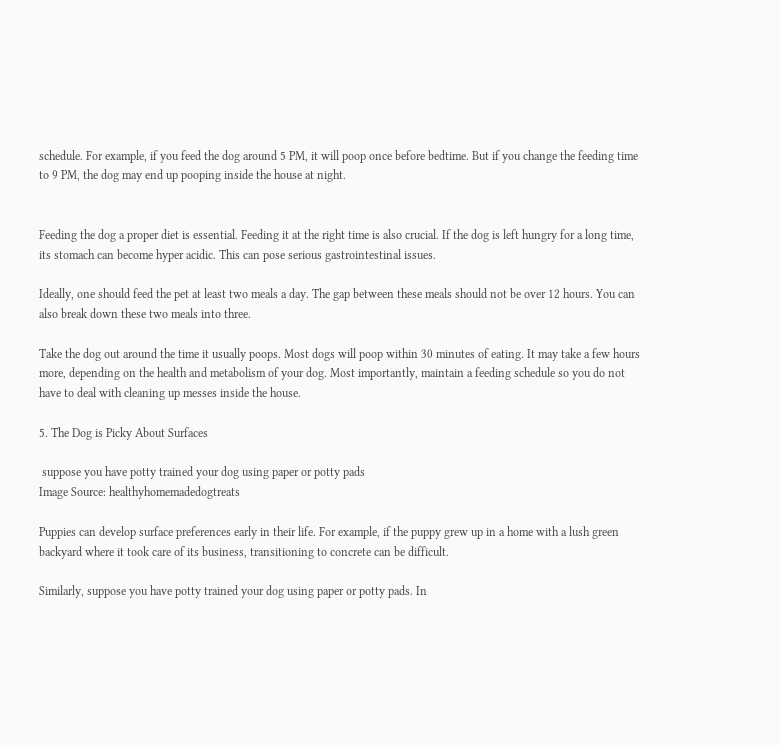schedule. For example, if you feed the dog around 5 PM, it will poop once before bedtime. But if you change the feeding time to 9 PM, the dog may end up pooping inside the house at night.


Feeding the dog a proper diet is essential. Feeding it at the right time is also crucial. If the dog is left hungry for a long time, its stomach can become hyper acidic. This can pose serious gastrointestinal issues.

Ideally, one should feed the pet at least two meals a day. The gap between these meals should not be over 12 hours. You can also break down these two meals into three.

Take the dog out around the time it usually poops. Most dogs will poop within 30 minutes of eating. It may take a few hours more, depending on the health and metabolism of your dog. Most importantly, maintain a feeding schedule so you do not have to deal with cleaning up messes inside the house.

5. The Dog is Picky About Surfaces

 suppose you have potty trained your dog using paper or potty pads
Image Source: healthyhomemadedogtreats

Puppies can develop surface preferences early in their life. For example, if the puppy grew up in a home with a lush green backyard where it took care of its business, transitioning to concrete can be difficult.

Similarly, suppose you have potty trained your dog using paper or potty pads. In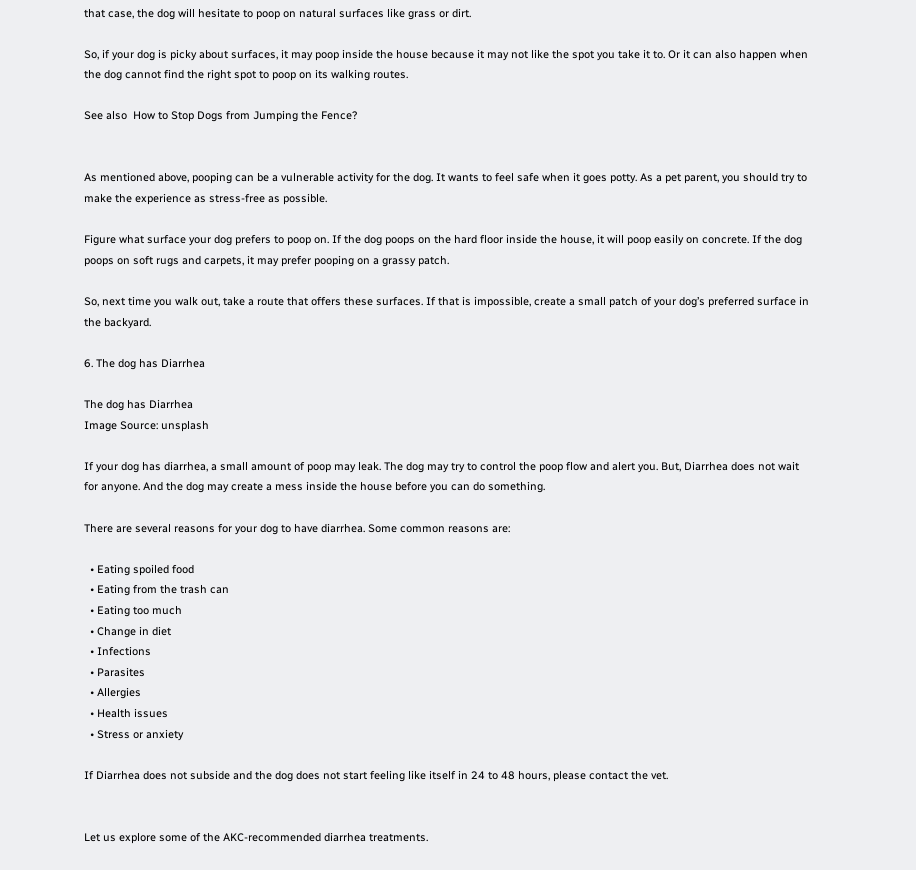that case, the dog will hesitate to poop on natural surfaces like grass or dirt.

So, if your dog is picky about surfaces, it may poop inside the house because it may not like the spot you take it to. Or it can also happen when the dog cannot find the right spot to poop on its walking routes.

See also  How to Stop Dogs from Jumping the Fence?


As mentioned above, pooping can be a vulnerable activity for the dog. It wants to feel safe when it goes potty. As a pet parent, you should try to make the experience as stress-free as possible.

Figure what surface your dog prefers to poop on. If the dog poops on the hard floor inside the house, it will poop easily on concrete. If the dog poops on soft rugs and carpets, it may prefer pooping on a grassy patch.

So, next time you walk out, take a route that offers these surfaces. If that is impossible, create a small patch of your dog’s preferred surface in the backyard.

6. The dog has Diarrhea

The dog has Diarrhea
Image Source: unsplash

If your dog has diarrhea, a small amount of poop may leak. The dog may try to control the poop flow and alert you. But, Diarrhea does not wait for anyone. And the dog may create a mess inside the house before you can do something.

There are several reasons for your dog to have diarrhea. Some common reasons are:

  • Eating spoiled food
  • Eating from the trash can
  • Eating too much
  • Change in diet
  • Infections
  • Parasites
  • Allergies
  • Health issues
  • Stress or anxiety

If Diarrhea does not subside and the dog does not start feeling like itself in 24 to 48 hours, please contact the vet.


Let us explore some of the AKC-recommended diarrhea treatments.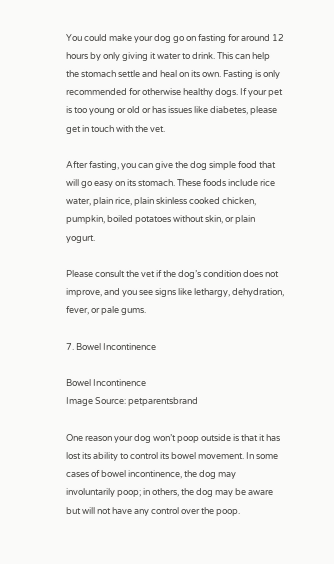You could make your dog go on fasting for around 12 hours by only giving it water to drink. This can help the stomach settle and heal on its own. Fasting is only recommended for otherwise healthy dogs. If your pet is too young or old or has issues like diabetes, please get in touch with the vet.

After fasting, you can give the dog simple food that will go easy on its stomach. These foods include rice water, plain rice, plain skinless cooked chicken, pumpkin, boiled potatoes without skin, or plain yogurt.

Please consult the vet if the dog’s condition does not improve, and you see signs like lethargy, dehydration, fever, or pale gums.

7. Bowel Incontinence

Bowel Incontinence
Image Source: petparentsbrand

One reason your dog won’t poop outside is that it has lost its ability to control its bowel movement. In some cases of bowel incontinence, the dog may involuntarily poop; in others, the dog may be aware but will not have any control over the poop.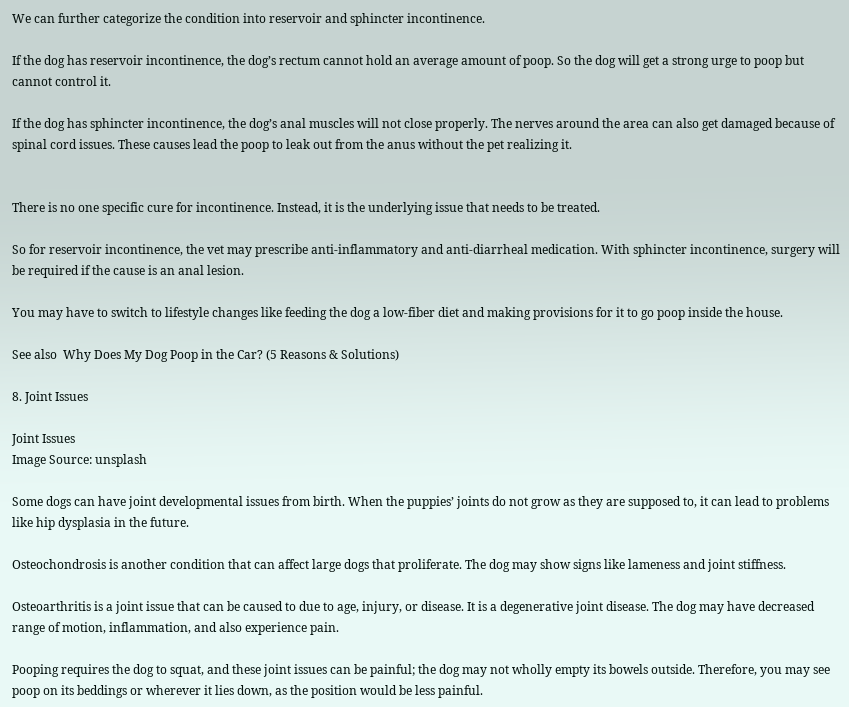We can further categorize the condition into reservoir and sphincter incontinence.

If the dog has reservoir incontinence, the dog’s rectum cannot hold an average amount of poop. So the dog will get a strong urge to poop but cannot control it.

If the dog has sphincter incontinence, the dog’s anal muscles will not close properly. The nerves around the area can also get damaged because of spinal cord issues. These causes lead the poop to leak out from the anus without the pet realizing it.


There is no one specific cure for incontinence. Instead, it is the underlying issue that needs to be treated.

So for reservoir incontinence, the vet may prescribe anti-inflammatory and anti-diarrheal medication. With sphincter incontinence, surgery will be required if the cause is an anal lesion.

You may have to switch to lifestyle changes like feeding the dog a low-fiber diet and making provisions for it to go poop inside the house.

See also  Why Does My Dog Poop in the Car? (5 Reasons & Solutions)

8. Joint Issues

Joint Issues
Image Source: unsplash

Some dogs can have joint developmental issues from birth. When the puppies’ joints do not grow as they are supposed to, it can lead to problems like hip dysplasia in the future.

Osteochondrosis is another condition that can affect large dogs that proliferate. The dog may show signs like lameness and joint stiffness.

Osteoarthritis is a joint issue that can be caused to due to age, injury, or disease. It is a degenerative joint disease. The dog may have decreased range of motion, inflammation, and also experience pain.

Pooping requires the dog to squat, and these joint issues can be painful; the dog may not wholly empty its bowels outside. Therefore, you may see poop on its beddings or wherever it lies down, as the position would be less painful.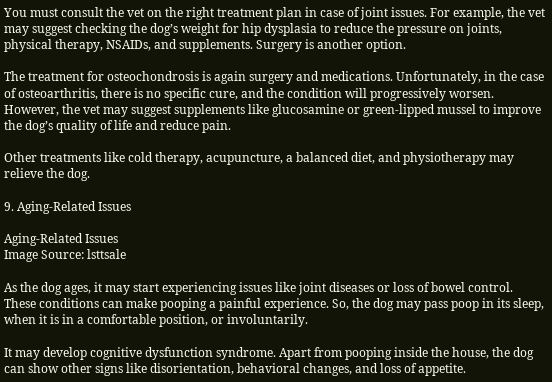You must consult the vet on the right treatment plan in case of joint issues. For example, the vet may suggest checking the dog’s weight for hip dysplasia to reduce the pressure on joints, physical therapy, NSAIDs, and supplements. Surgery is another option.

The treatment for osteochondrosis is again surgery and medications. Unfortunately, in the case of osteoarthritis, there is no specific cure, and the condition will progressively worsen. However, the vet may suggest supplements like glucosamine or green-lipped mussel to improve the dog’s quality of life and reduce pain.

Other treatments like cold therapy, acupuncture, a balanced diet, and physiotherapy may relieve the dog.

9. Aging-Related Issues

Aging-Related Issues
Image Source: lsttsale

As the dog ages, it may start experiencing issues like joint diseases or loss of bowel control. These conditions can make pooping a painful experience. So, the dog may pass poop in its sleep, when it is in a comfortable position, or involuntarily.

It may develop cognitive dysfunction syndrome. Apart from pooping inside the house, the dog can show other signs like disorientation, behavioral changes, and loss of appetite.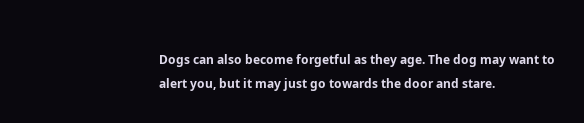Dogs can also become forgetful as they age. The dog may want to alert you, but it may just go towards the door and stare.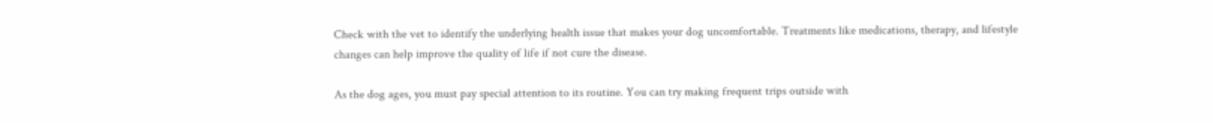Check with the vet to identify the underlying health issue that makes your dog uncomfortable. Treatments like medications, therapy, and lifestyle changes can help improve the quality of life if not cure the disease.

As the dog ages, you must pay special attention to its routine. You can try making frequent trips outside with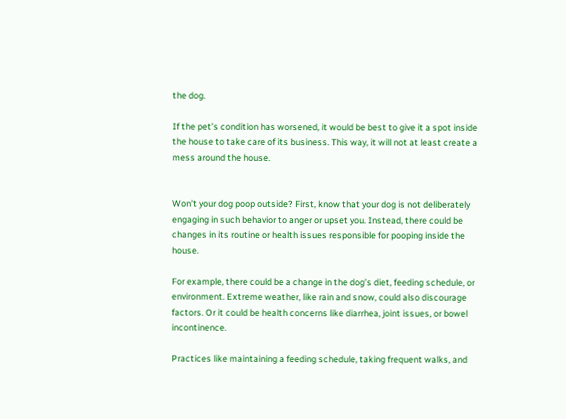the dog.

If the pet’s condition has worsened, it would be best to give it a spot inside the house to take care of its business. This way, it will not at least create a mess around the house.


Won’t your dog poop outside? First, know that your dog is not deliberately engaging in such behavior to anger or upset you. Instead, there could be changes in its routine or health issues responsible for pooping inside the house.

For example, there could be a change in the dog’s diet, feeding schedule, or environment. Extreme weather, like rain and snow, could also discourage factors. Or it could be health concerns like diarrhea, joint issues, or bowel incontinence.

Practices like maintaining a feeding schedule, taking frequent walks, and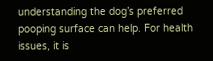understanding the dog’s preferred pooping surface can help. For health issues, it is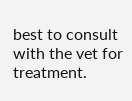best to consult with the vet for treatment.